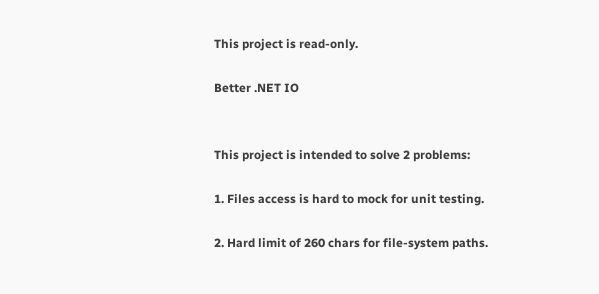This project is read-only.

Better .NET IO


This project is intended to solve 2 problems:

1. Files access is hard to mock for unit testing.

2. Hard limit of 260 chars for file-system paths.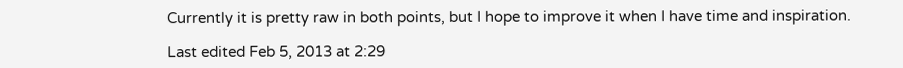Currently it is pretty raw in both points, but I hope to improve it when I have time and inspiration.

Last edited Feb 5, 2013 at 2:29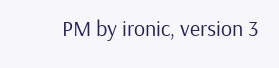PM by ironic, version 3